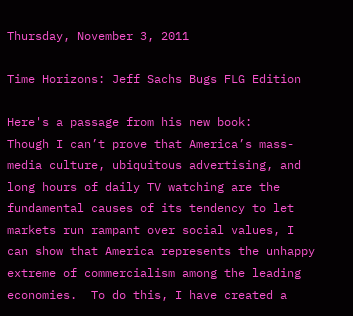Thursday, November 3, 2011

Time Horizons: Jeff Sachs Bugs FLG Edition

Here's a passage from his new book:
Though I can’t prove that America’s mass-media culture, ubiquitous advertising, and long hours of daily TV watching are the fundamental causes of its tendency to let markets run rampant over social values, I can show that America represents the unhappy extreme of commercialism among the leading economies.  To do this, I have created a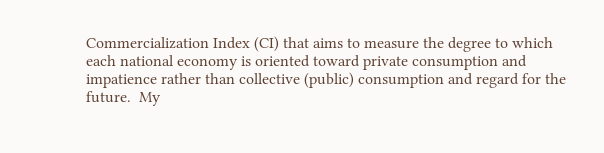Commercialization Index (CI) that aims to measure the degree to which each national economy is oriented toward private consumption and impatience rather than collective (public) consumption and regard for the future.  My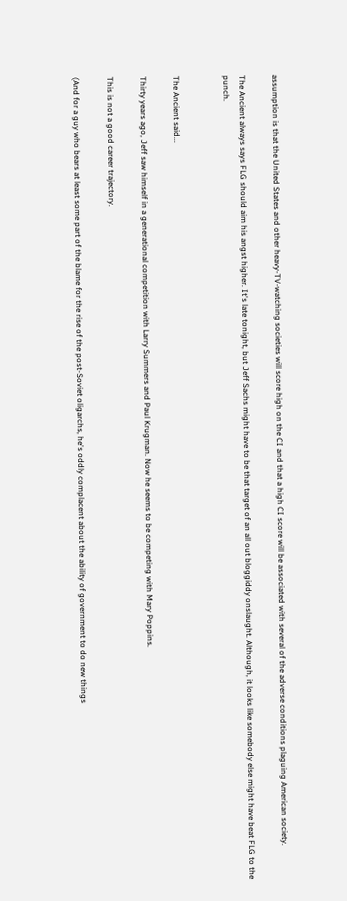assumption is that the United States and other heavy-TV-watching societies will score high on the CI and that a high CI score will be associated with several of the adverse conditions plaguing American society.

The Ancient always says FLG should aim his angst higher. It's late tonight, but Jeff Sachs might have to be that target of an all out bloggiddy onslaught. Although, it looks like somebody else might have beat FLG to the punch.


The Ancient said...

Thirty years ago, Jeff saw himself in a generational competition with Larry Summers and Paul Krugman. Now he seems to be competing with Mary Poppins.

This is not a good career trajectory.

(And for a guy who bears at least some part of the blame for the rise of the post-Soviet oligarchs, he's oddly complacent about the ability of government to do new things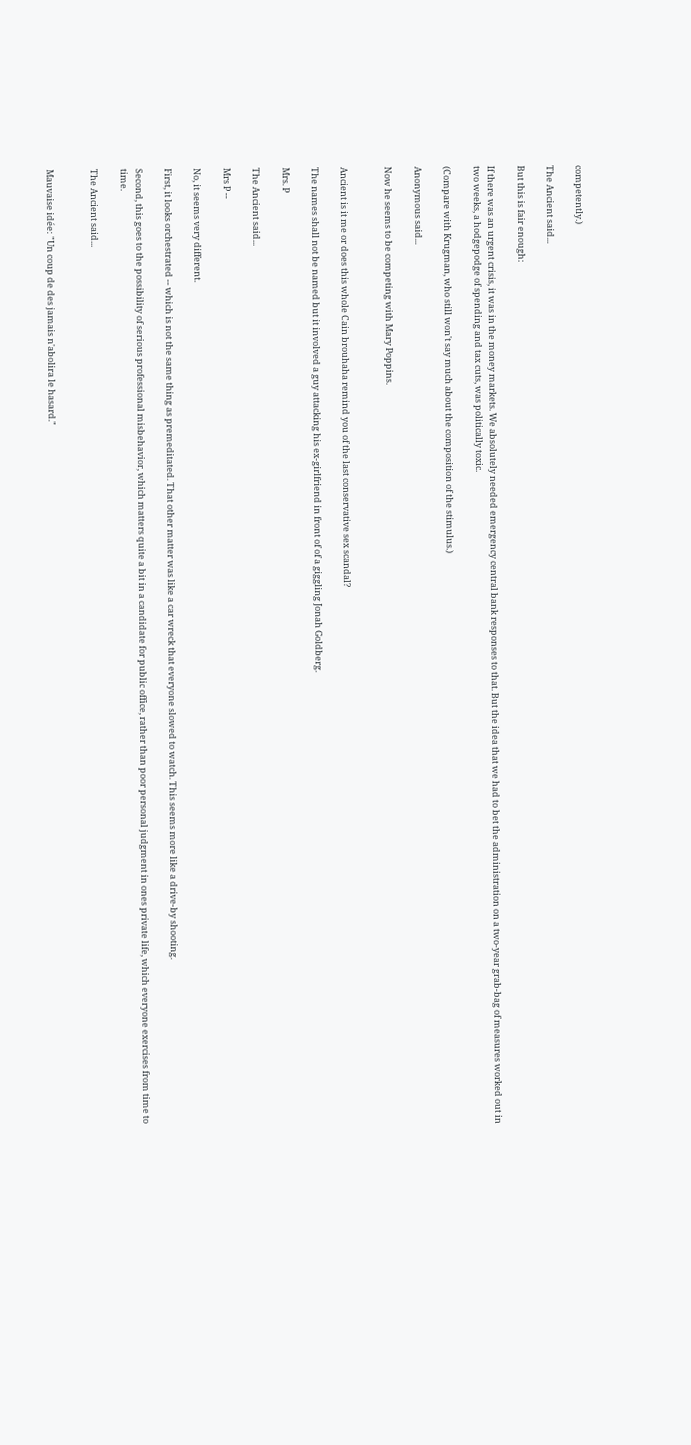competently.)

The Ancient said...

But this is fair enough:

If there was an urgent crisis, it was in the money markets. We absolutely needed emergency central bank responses to that. But the idea that we had to bet the administration on a two-year grab-bag of measures worked out in two weeks, a hodgepodge of spending and tax cuts, was politically toxic.

(Compare with Krugman, who still won't say much about the composition of the stimulus.)

Anonymous said...

Now he seems to be competing with Mary Poppins.


Ancient is it me or does this whole Cain brouhaha remind you of the last conservative sex scandal?

The names shall not be named but it involved a guy attacking his ex-girlfriend in front of of a giggling Jonah Goldberg.

Mrs. P

The Ancient said...

Mrs P --

No, it seems very different.

First, it looks orchestrated -- which is not the same thing as premeditated. That other matter was like a car wreck that everyone slowed to watch. This seems more like a drive-by shooting.

Second, this goes to the possibility of serious professional misbehavior, which matters quite a bit in a candidate for public office, rather than poor personal judgment in ones private life, which everyone exercises from time to time.

The Ancient said...


Mauvaise idée: "Un coup de des jamais n'abolira le hasard."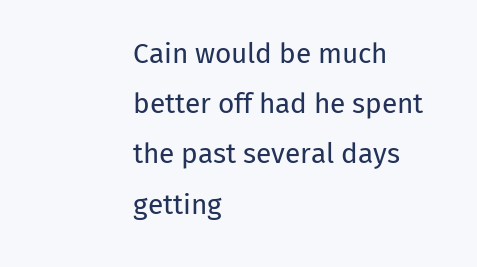Cain would be much better off had he spent the past several days getting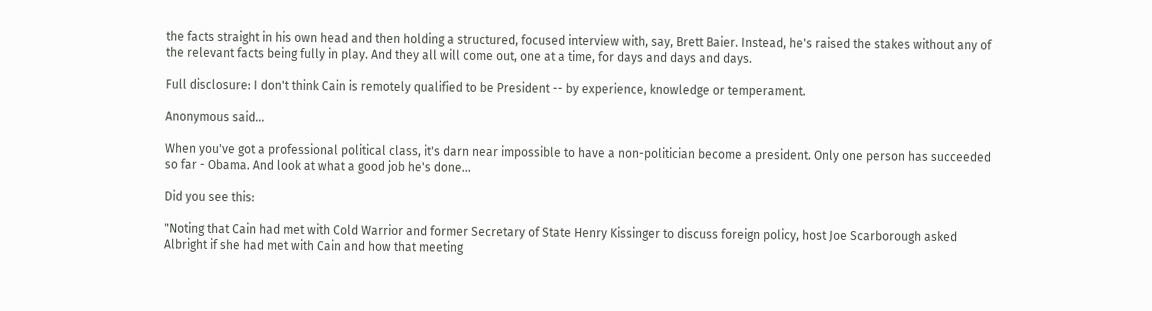the facts straight in his own head and then holding a structured, focused interview with, say, Brett Baier. Instead, he's raised the stakes without any of the relevant facts being fully in play. And they all will come out, one at a time, for days and days and days.

Full disclosure: I don't think Cain is remotely qualified to be President -- by experience, knowledge or temperament.

Anonymous said...

When you've got a professional political class, it's darn near impossible to have a non-politician become a president. Only one person has succeeded so far - Obama. And look at what a good job he's done...

Did you see this:

"Noting that Cain had met with Cold Warrior and former Secretary of State Henry Kissinger to discuss foreign policy, host Joe Scarborough asked Albright if she had met with Cain and how that meeting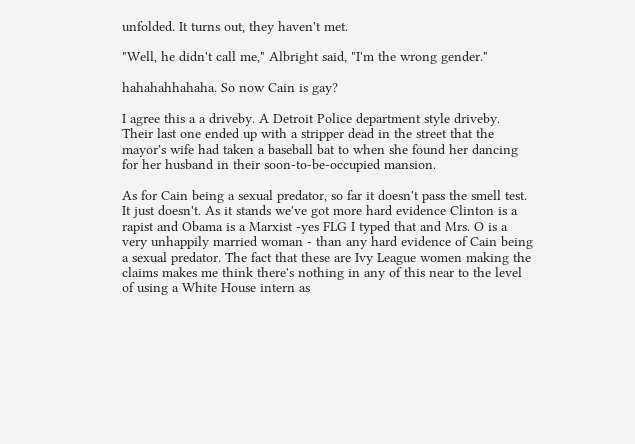unfolded. It turns out, they haven't met.

"Well, he didn't call me," Albright said, "I'm the wrong gender."

hahahahhahaha. So now Cain is gay?

I agree this a a driveby. A Detroit Police department style driveby. Their last one ended up with a stripper dead in the street that the mayor's wife had taken a baseball bat to when she found her dancing for her husband in their soon-to-be-occupied mansion.

As for Cain being a sexual predator, so far it doesn't pass the smell test. It just doesn't. As it stands we've got more hard evidence Clinton is a rapist and Obama is a Marxist -yes FLG I typed that and Mrs. O is a very unhappily married woman - than any hard evidence of Cain being a sexual predator. The fact that these are Ivy League women making the claims makes me think there's nothing in any of this near to the level of using a White House intern as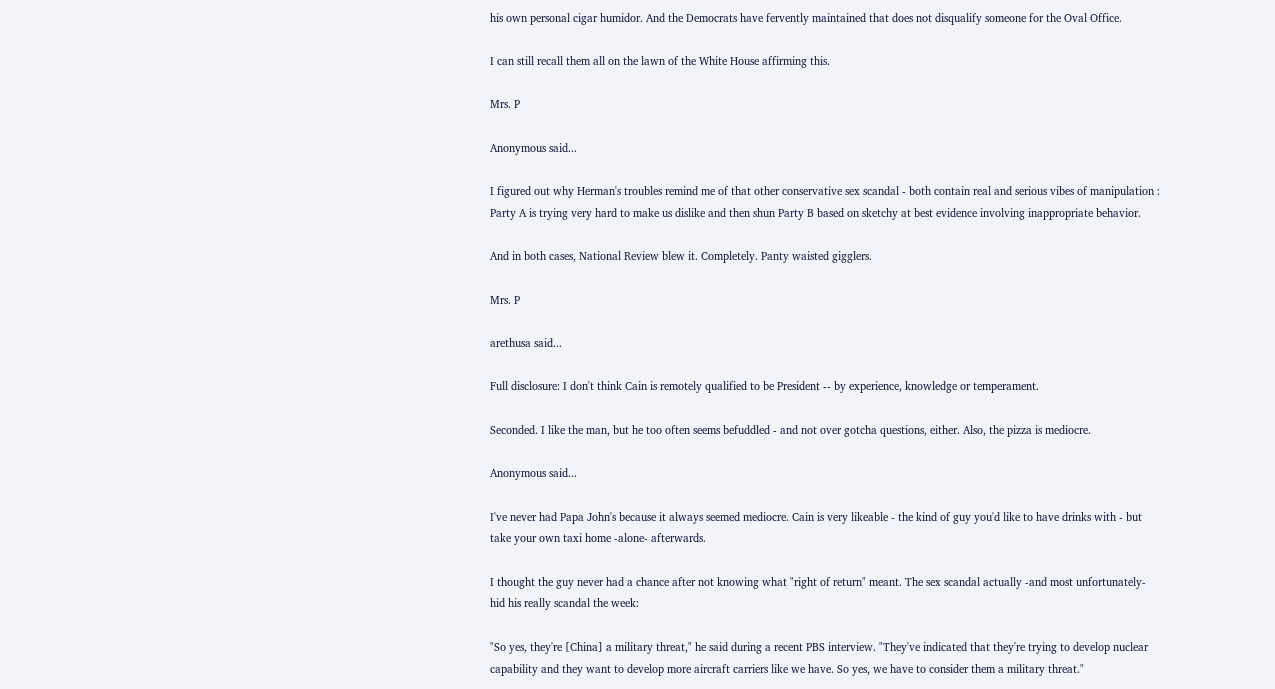his own personal cigar humidor. And the Democrats have fervently maintained that does not disqualify someone for the Oval Office.

I can still recall them all on the lawn of the White House affirming this.

Mrs. P

Anonymous said...

I figured out why Herman's troubles remind me of that other conservative sex scandal - both contain real and serious vibes of manipulation : Party A is trying very hard to make us dislike and then shun Party B based on sketchy at best evidence involving inappropriate behavior.

And in both cases, National Review blew it. Completely. Panty waisted gigglers.

Mrs. P

arethusa said...

Full disclosure: I don't think Cain is remotely qualified to be President -- by experience, knowledge or temperament.

Seconded. I like the man, but he too often seems befuddled - and not over gotcha questions, either. Also, the pizza is mediocre.

Anonymous said...

I've never had Papa John's because it always seemed mediocre. Cain is very likeable - the kind of guy you'd like to have drinks with - but take your own taxi home -alone- afterwards.

I thought the guy never had a chance after not knowing what "right of return" meant. The sex scandal actually -and most unfortunately- hid his really scandal the week:

"So yes, they're [China] a military threat," he said during a recent PBS interview. "They've indicated that they're trying to develop nuclear capability and they want to develop more aircraft carriers like we have. So yes, we have to consider them a military threat."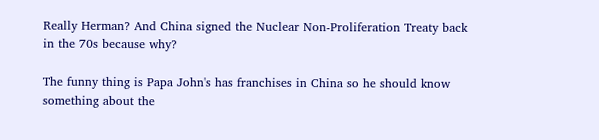Really Herman? And China signed the Nuclear Non-Proliferation Treaty back in the 70s because why?

The funny thing is Papa John's has franchises in China so he should know something about the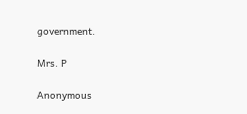government.

Mrs. P

Anonymous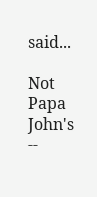said...

Not Papa John's --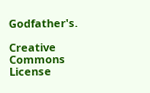Godfather's.

Creative Commons License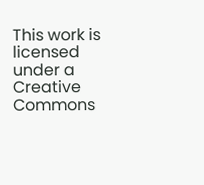This work is licensed under a Creative Commons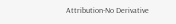Attribution-No Derivative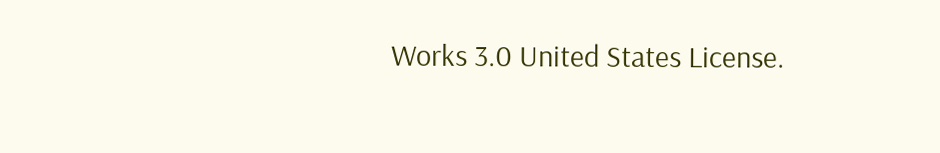Works 3.0 United States License.